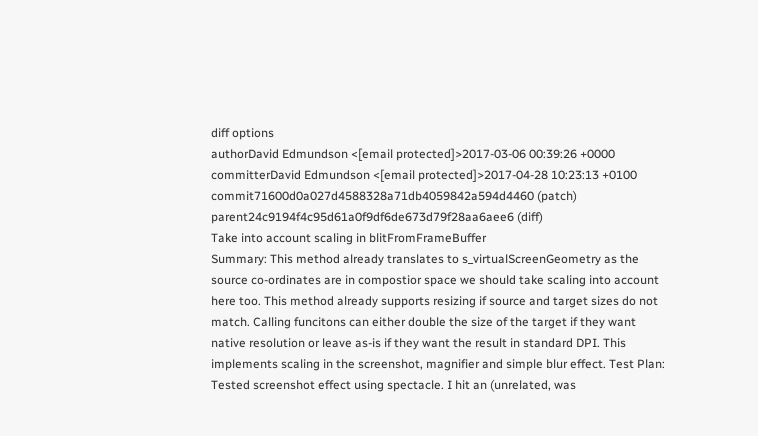diff options
authorDavid Edmundson <[email protected]>2017-03-06 00:39:26 +0000
committerDavid Edmundson <[email protected]>2017-04-28 10:23:13 +0100
commit71600d0a027d4588328a71db4059842a594d4460 (patch)
parent24c9194f4c95d61a0f9df6de673d79f28aa6aee6 (diff)
Take into account scaling in blitFromFrameBuffer
Summary: This method already translates to s_virtualScreenGeometry as the source co-ordinates are in compostior space we should take scaling into account here too. This method already supports resizing if source and target sizes do not match. Calling funcitons can either double the size of the target if they want native resolution or leave as-is if they want the result in standard DPI. This implements scaling in the screenshot, magnifier and simple blur effect. Test Plan: Tested screenshot effect using spectacle. I hit an (unrelated, was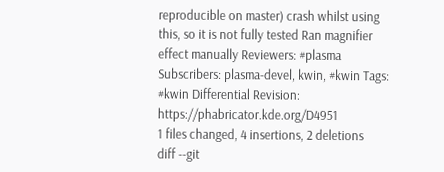reproducible on master) crash whilst using this, so it is not fully tested Ran magnifier effect manually Reviewers: #plasma Subscribers: plasma-devel, kwin, #kwin Tags: #kwin Differential Revision: https://phabricator.kde.org/D4951
1 files changed, 4 insertions, 2 deletions
diff --git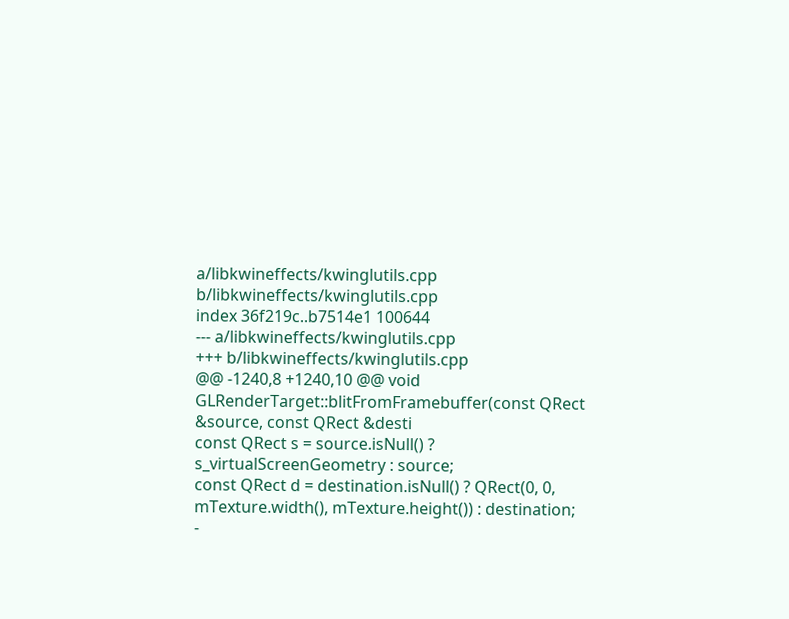a/libkwineffects/kwinglutils.cpp b/libkwineffects/kwinglutils.cpp
index 36f219c..b7514e1 100644
--- a/libkwineffects/kwinglutils.cpp
+++ b/libkwineffects/kwinglutils.cpp
@@ -1240,8 +1240,10 @@ void GLRenderTarget::blitFromFramebuffer(const QRect &source, const QRect &desti
const QRect s = source.isNull() ? s_virtualScreenGeometry : source;
const QRect d = destination.isNull() ? QRect(0, 0, mTexture.width(), mTexture.height()) : destination;
-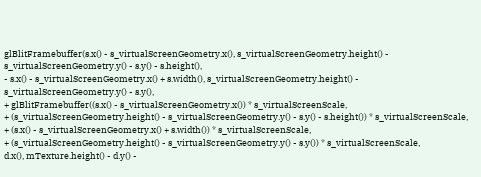glBlitFramebuffer(s.x() - s_virtualScreenGeometry.x(), s_virtualScreenGeometry.height() - s_virtualScreenGeometry.y() - s.y() - s.height(),
- s.x() - s_virtualScreenGeometry.x() + s.width(), s_virtualScreenGeometry.height() - s_virtualScreenGeometry.y() - s.y(),
+ glBlitFramebuffer((s.x() - s_virtualScreenGeometry.x()) * s_virtualScreenScale,
+ (s_virtualScreenGeometry.height() - s_virtualScreenGeometry.y() - s.y() - s.height()) * s_virtualScreenScale,
+ (s.x() - s_virtualScreenGeometry.x() + s.width()) * s_virtualScreenScale,
+ (s_virtualScreenGeometry.height() - s_virtualScreenGeometry.y() - s.y()) * s_virtualScreenScale,
d.x(), mTexture.height() - d.y() -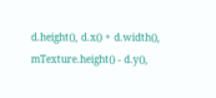d.height(), d.x() + d.width(), mTexture.height() - d.y(),